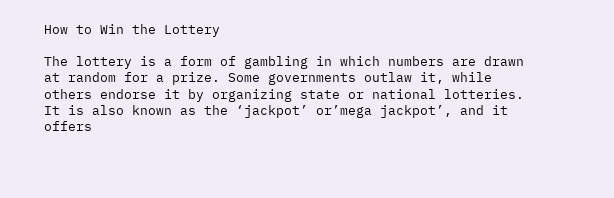How to Win the Lottery

The lottery is a form of gambling in which numbers are drawn at random for a prize. Some governments outlaw it, while others endorse it by organizing state or national lotteries. It is also known as the ‘jackpot’ or’mega jackpot’, and it offers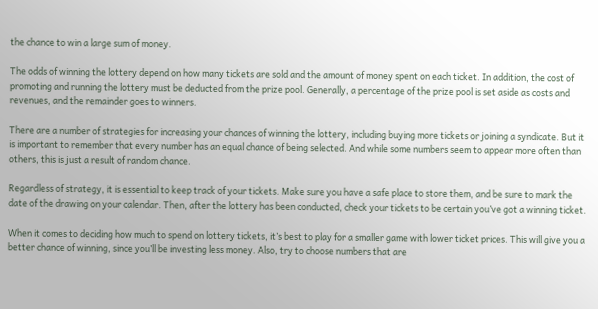the chance to win a large sum of money.

The odds of winning the lottery depend on how many tickets are sold and the amount of money spent on each ticket. In addition, the cost of promoting and running the lottery must be deducted from the prize pool. Generally, a percentage of the prize pool is set aside as costs and revenues, and the remainder goes to winners.

There are a number of strategies for increasing your chances of winning the lottery, including buying more tickets or joining a syndicate. But it is important to remember that every number has an equal chance of being selected. And while some numbers seem to appear more often than others, this is just a result of random chance.

Regardless of strategy, it is essential to keep track of your tickets. Make sure you have a safe place to store them, and be sure to mark the date of the drawing on your calendar. Then, after the lottery has been conducted, check your tickets to be certain you’ve got a winning ticket.

When it comes to deciding how much to spend on lottery tickets, it’s best to play for a smaller game with lower ticket prices. This will give you a better chance of winning, since you’ll be investing less money. Also, try to choose numbers that are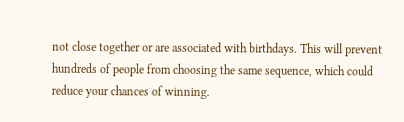not close together or are associated with birthdays. This will prevent hundreds of people from choosing the same sequence, which could reduce your chances of winning.